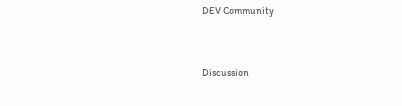DEV Community


Discussion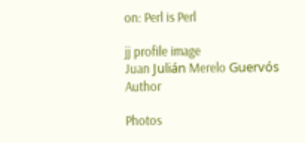on: Perl is Perl

jj profile image
Juan Julián Merelo Guervós Author

Photos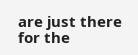are just there for the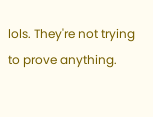lols. They're not trying to prove anything.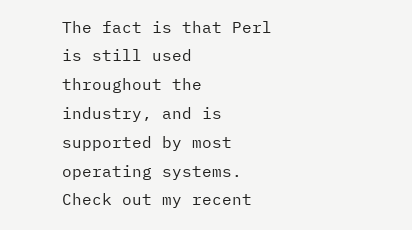The fact is that Perl is still used throughout the industry, and is supported by most operating systems. Check out my recent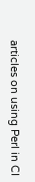articles on using Perl in CI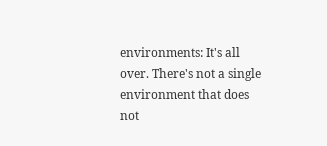environments: It's all over. There's not a single environment that does not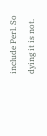include Perl. So dying it is not.